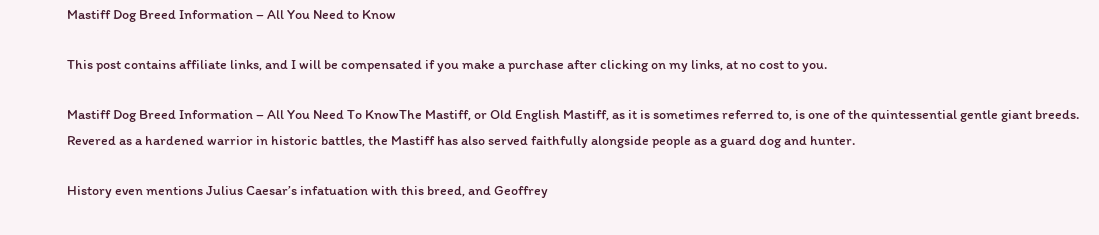Mastiff Dog Breed Information – All You Need to Know

This post contains affiliate links, and I will be compensated if you make a purchase after clicking on my links, at no cost to you.

Mastiff Dog Breed Information – All You Need To KnowThe Mastiff, or Old English Mastiff, as it is sometimes referred to, is one of the quintessential gentle giant breeds. Revered as a hardened warrior in historic battles, the Mastiff has also served faithfully alongside people as a guard dog and hunter.

History even mentions Julius Caesar’s infatuation with this breed, and Geoffrey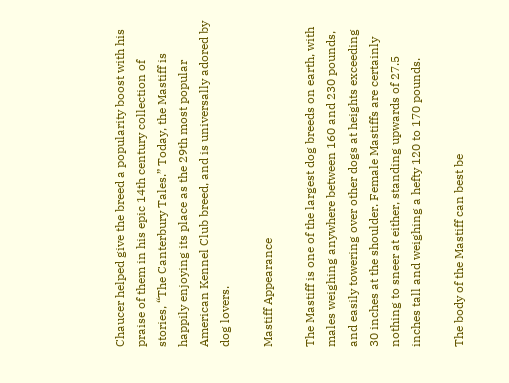Chaucer helped give the breed a popularity boost with his praise of them in his epic 14th century collection of stories, “The Canterbury Tales.” Today, the Mastiff is happily enjoying its place as the 29th most popular American Kennel Club breed, and is universally adored by dog lovers.

Mastiff Appearance

The Mastiff is one of the largest dog breeds on earth, with males weighing anywhere between 160 and 230 pounds, and easily towering over other dogs at heights exceeding 30 inches at the shoulder. Female Mastiffs are certainly nothing to sneer at either, standing upwards of 27.5 inches tall and weighing a hefty 120 to 170 pounds.

The body of the Mastiff can best be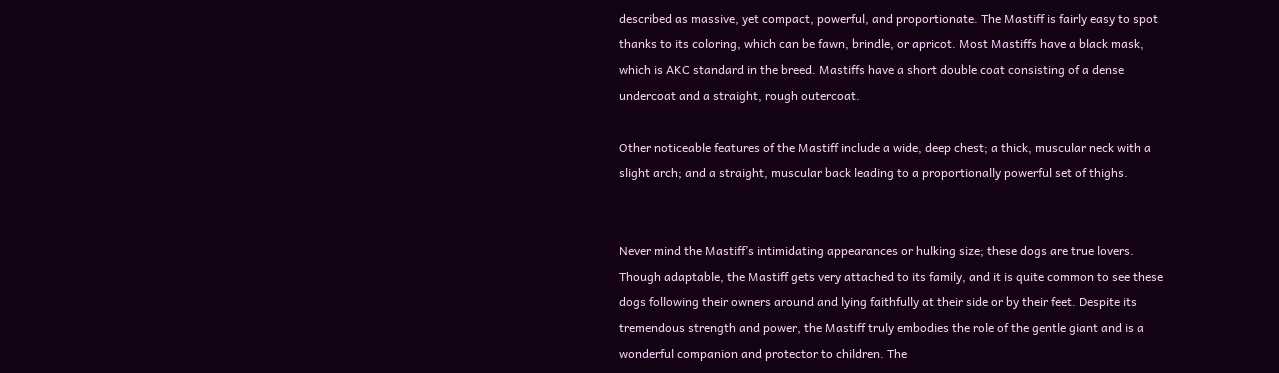described as massive, yet compact, powerful, and proportionate. The Mastiff is fairly easy to spot thanks to its coloring, which can be fawn, brindle, or apricot. Most Mastiffs have a black mask, which is AKC standard in the breed. Mastiffs have a short double coat consisting of a dense undercoat and a straight, rough outercoat.

Other noticeable features of the Mastiff include a wide, deep chest; a thick, muscular neck with a slight arch; and a straight, muscular back leading to a proportionally powerful set of thighs.


Never mind the Mastiff’s intimidating appearances or hulking size; these dogs are true lovers. Though adaptable, the Mastiff gets very attached to its family, and it is quite common to see these dogs following their owners around and lying faithfully at their side or by their feet. Despite its tremendous strength and power, the Mastiff truly embodies the role of the gentle giant and is a wonderful companion and protector to children. The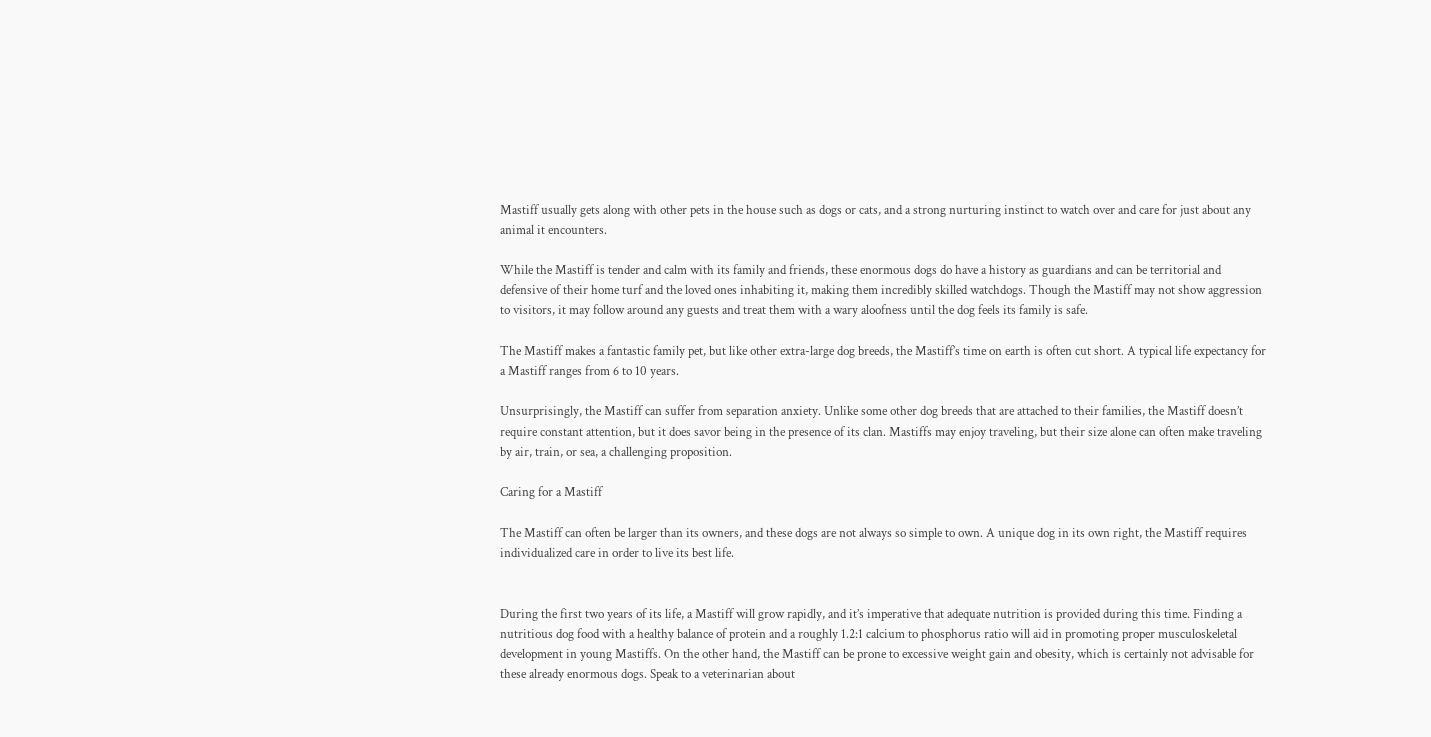Mastiff usually gets along with other pets in the house such as dogs or cats, and a strong nurturing instinct to watch over and care for just about any animal it encounters.

While the Mastiff is tender and calm with its family and friends, these enormous dogs do have a history as guardians and can be territorial and defensive of their home turf and the loved ones inhabiting it, making them incredibly skilled watchdogs. Though the Mastiff may not show aggression to visitors, it may follow around any guests and treat them with a wary aloofness until the dog feels its family is safe.

The Mastiff makes a fantastic family pet, but like other extra-large dog breeds, the Mastiff’s time on earth is often cut short. A typical life expectancy for a Mastiff ranges from 6 to 10 years.

Unsurprisingly, the Mastiff can suffer from separation anxiety. Unlike some other dog breeds that are attached to their families, the Mastiff doesn’t require constant attention, but it does savor being in the presence of its clan. Mastiffs may enjoy traveling, but their size alone can often make traveling by air, train, or sea, a challenging proposition.

Caring for a Mastiff

The Mastiff can often be larger than its owners, and these dogs are not always so simple to own. A unique dog in its own right, the Mastiff requires individualized care in order to live its best life.


During the first two years of its life, a Mastiff will grow rapidly, and it’s imperative that adequate nutrition is provided during this time. Finding a nutritious dog food with a healthy balance of protein and a roughly 1.2:1 calcium to phosphorus ratio will aid in promoting proper musculoskeletal development in young Mastiffs. On the other hand, the Mastiff can be prone to excessive weight gain and obesity, which is certainly not advisable for these already enormous dogs. Speak to a veterinarian about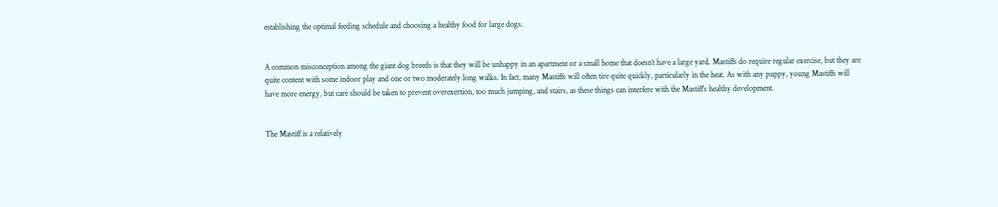establishing the optimal feeding schedule and choosing a healthy food for large dogs.


A common misconception among the giant dog breeds is that they will be unhappy in an apartment or a small home that doesn’t have a large yard. Mastiffs do require regular exercise, but they are quite content with some indoor play and one or two moderately long walks. In fact, many Mastiffs will often tire quite quickly, particularly in the heat. As with any puppy, young Mastiffs will have more energy, but care should be taken to prevent overexertion, too much jumping, and stairs, as these things can interfere with the Mastiff’s healthy development.


The Mastiff is a relatively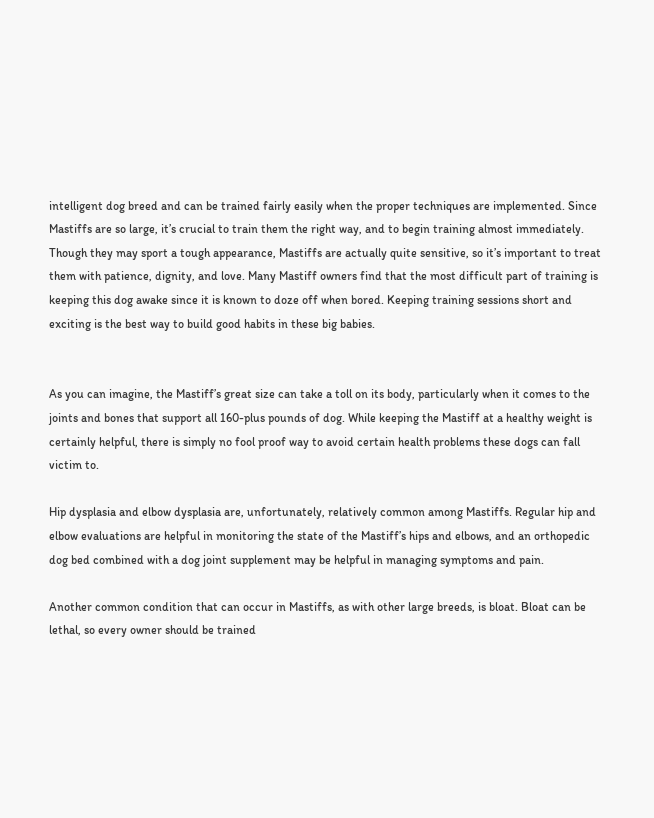intelligent dog breed and can be trained fairly easily when the proper techniques are implemented. Since Mastiffs are so large, it’s crucial to train them the right way, and to begin training almost immediately. Though they may sport a tough appearance, Mastiffs are actually quite sensitive, so it’s important to treat them with patience, dignity, and love. Many Mastiff owners find that the most difficult part of training is keeping this dog awake since it is known to doze off when bored. Keeping training sessions short and exciting is the best way to build good habits in these big babies.


As you can imagine, the Mastiff’s great size can take a toll on its body, particularly when it comes to the joints and bones that support all 160-plus pounds of dog. While keeping the Mastiff at a healthy weight is certainly helpful, there is simply no fool proof way to avoid certain health problems these dogs can fall victim to.

Hip dysplasia and elbow dysplasia are, unfortunately, relatively common among Mastiffs. Regular hip and elbow evaluations are helpful in monitoring the state of the Mastiff’s hips and elbows, and an orthopedic dog bed combined with a dog joint supplement may be helpful in managing symptoms and pain.

Another common condition that can occur in Mastiffs, as with other large breeds, is bloat. Bloat can be lethal, so every owner should be trained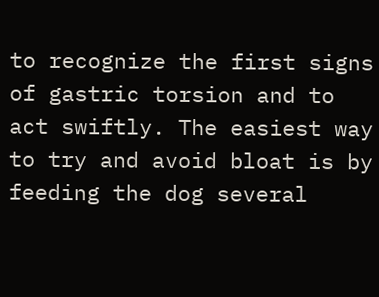to recognize the first signs of gastric torsion and to act swiftly. The easiest way to try and avoid bloat is by feeding the dog several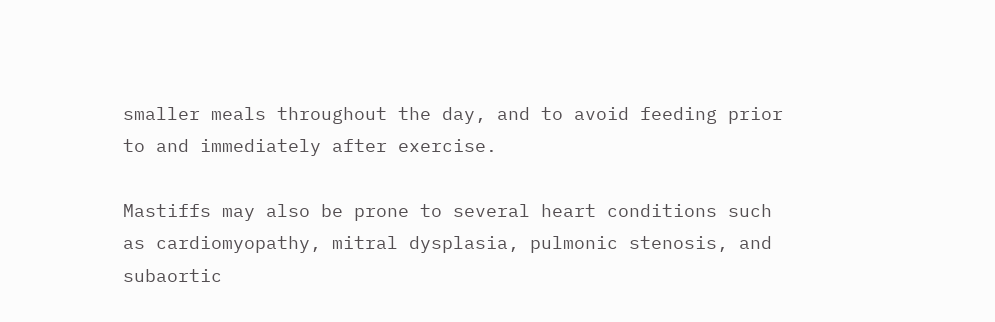smaller meals throughout the day, and to avoid feeding prior to and immediately after exercise.

Mastiffs may also be prone to several heart conditions such as cardiomyopathy, mitral dysplasia, pulmonic stenosis, and subaortic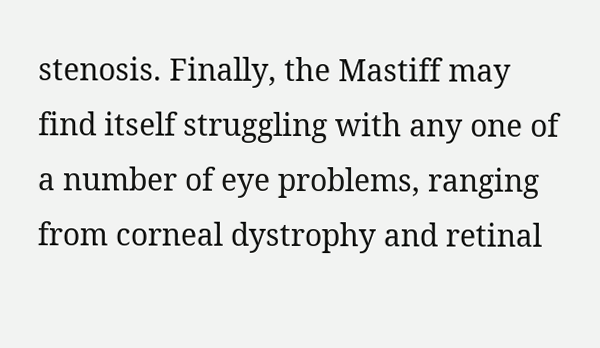stenosis. Finally, the Mastiff may find itself struggling with any one of a number of eye problems, ranging from corneal dystrophy and retinal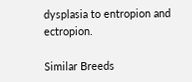dysplasia to entropion and ectropion.

Similar Breeds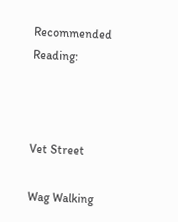Recommended Reading:



Vet Street

Wag Walking